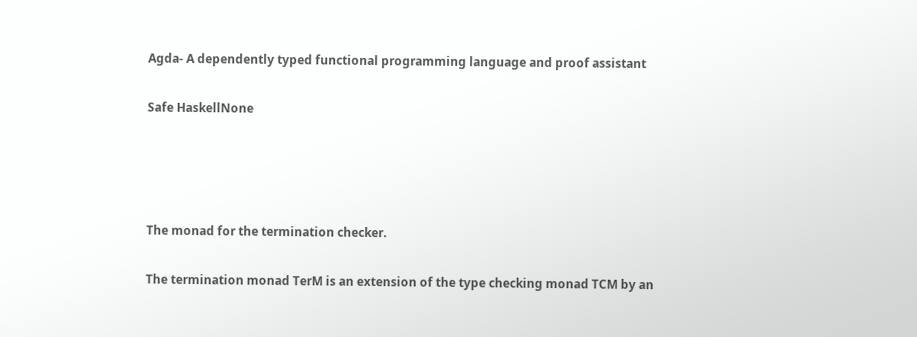Agda- A dependently typed functional programming language and proof assistant

Safe HaskellNone




The monad for the termination checker.

The termination monad TerM is an extension of the type checking monad TCM by an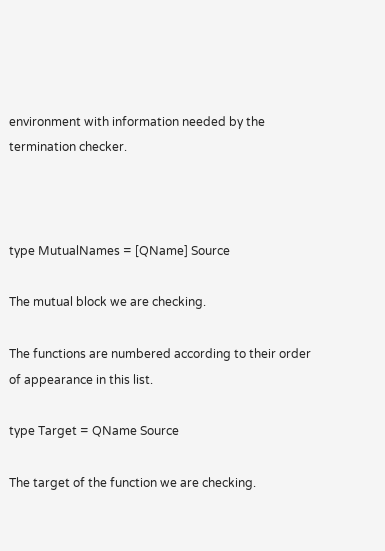environment with information needed by the termination checker.



type MutualNames = [QName] Source

The mutual block we are checking.

The functions are numbered according to their order of appearance in this list.

type Target = QName Source

The target of the function we are checking.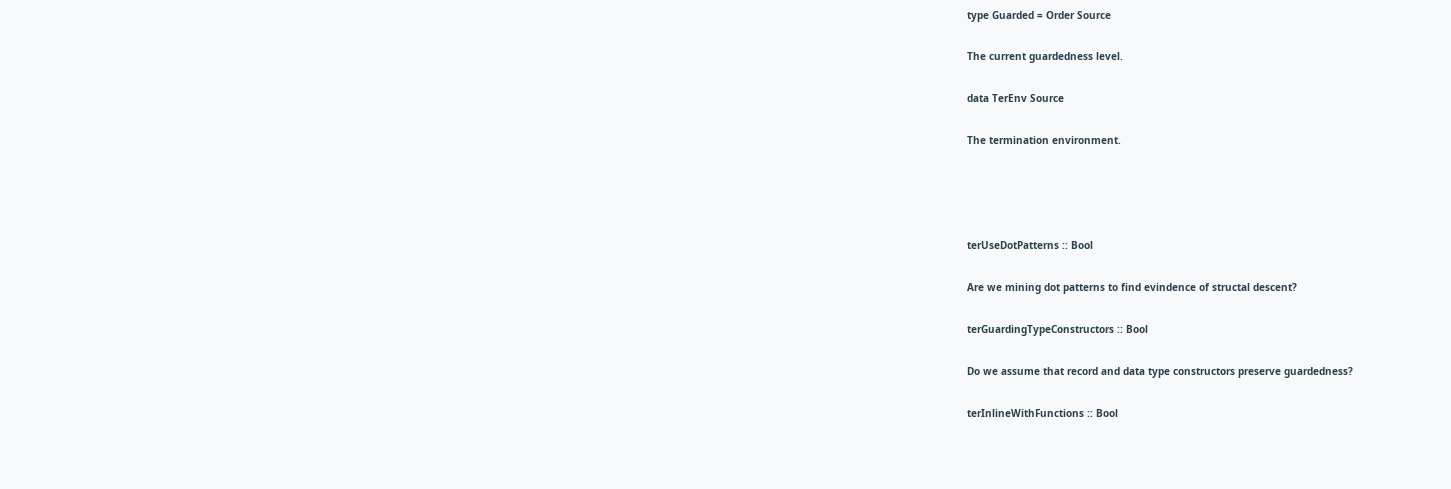type Guarded = Order Source

The current guardedness level.

data TerEnv Source

The termination environment.




terUseDotPatterns :: Bool

Are we mining dot patterns to find evindence of structal descent?

terGuardingTypeConstructors :: Bool

Do we assume that record and data type constructors preserve guardedness?

terInlineWithFunctions :: Bool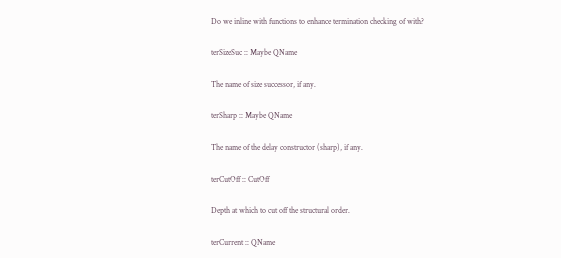Do we inline with functions to enhance termination checking of with?

terSizeSuc :: Maybe QName

The name of size successor, if any.

terSharp :: Maybe QName

The name of the delay constructor (sharp), if any.

terCutOff :: CutOff

Depth at which to cut off the structural order.

terCurrent :: QName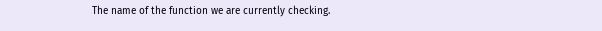The name of the function we are currently checking.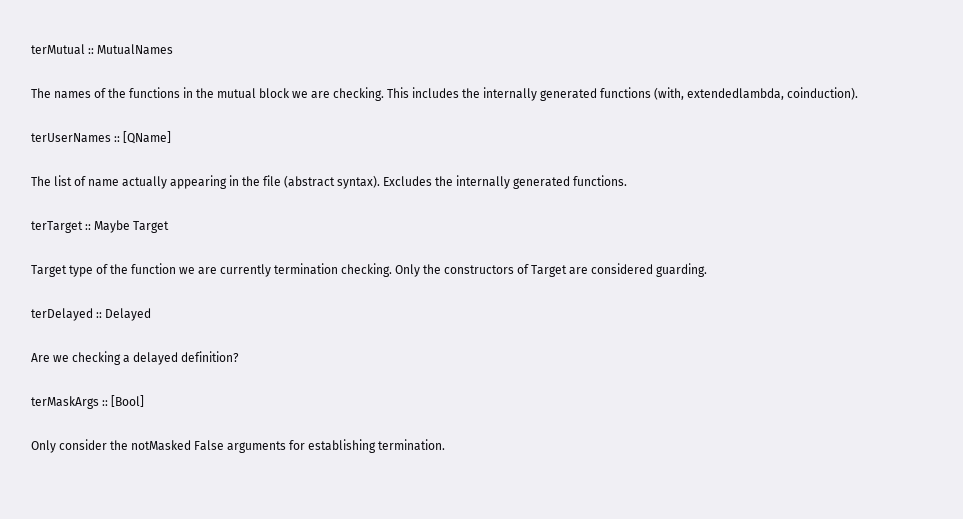terMutual :: MutualNames

The names of the functions in the mutual block we are checking. This includes the internally generated functions (with, extendedlambda, coinduction).

terUserNames :: [QName]

The list of name actually appearing in the file (abstract syntax). Excludes the internally generated functions.

terTarget :: Maybe Target

Target type of the function we are currently termination checking. Only the constructors of Target are considered guarding.

terDelayed :: Delayed

Are we checking a delayed definition?

terMaskArgs :: [Bool]

Only consider the notMasked False arguments for establishing termination.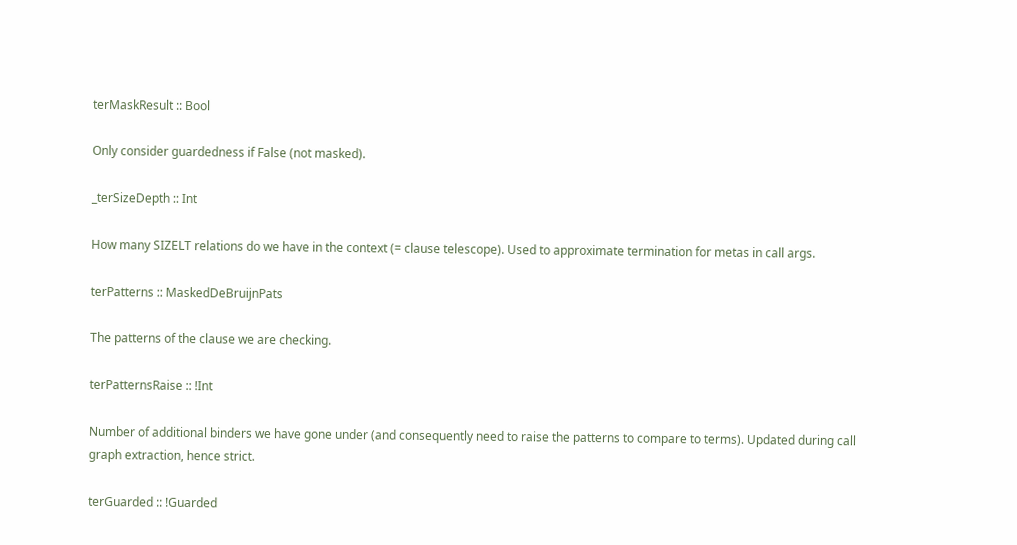terMaskResult :: Bool

Only consider guardedness if False (not masked).

_terSizeDepth :: Int

How many SIZELT relations do we have in the context (= clause telescope). Used to approximate termination for metas in call args.

terPatterns :: MaskedDeBruijnPats

The patterns of the clause we are checking.

terPatternsRaise :: !Int

Number of additional binders we have gone under (and consequently need to raise the patterns to compare to terms). Updated during call graph extraction, hence strict.

terGuarded :: !Guarded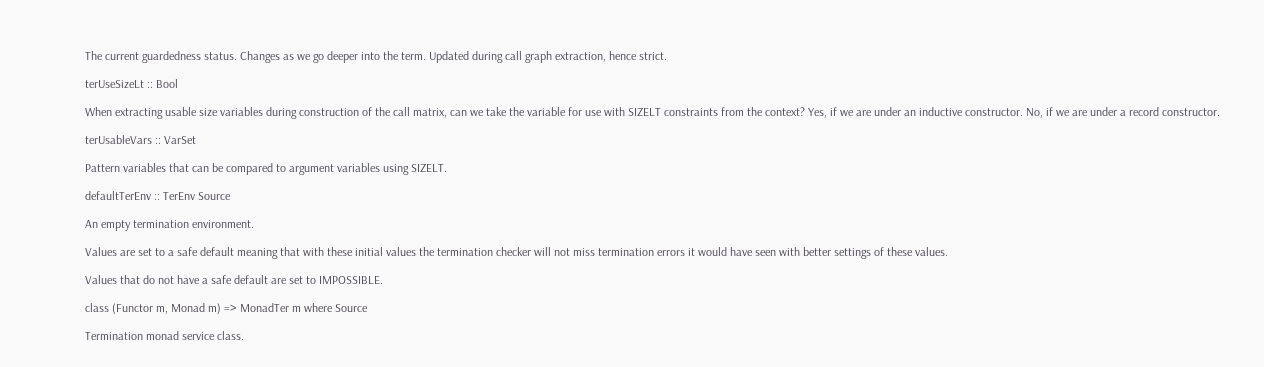The current guardedness status. Changes as we go deeper into the term. Updated during call graph extraction, hence strict.

terUseSizeLt :: Bool

When extracting usable size variables during construction of the call matrix, can we take the variable for use with SIZELT constraints from the context? Yes, if we are under an inductive constructor. No, if we are under a record constructor.

terUsableVars :: VarSet

Pattern variables that can be compared to argument variables using SIZELT.

defaultTerEnv :: TerEnv Source

An empty termination environment.

Values are set to a safe default meaning that with these initial values the termination checker will not miss termination errors it would have seen with better settings of these values.

Values that do not have a safe default are set to IMPOSSIBLE.

class (Functor m, Monad m) => MonadTer m where Source

Termination monad service class.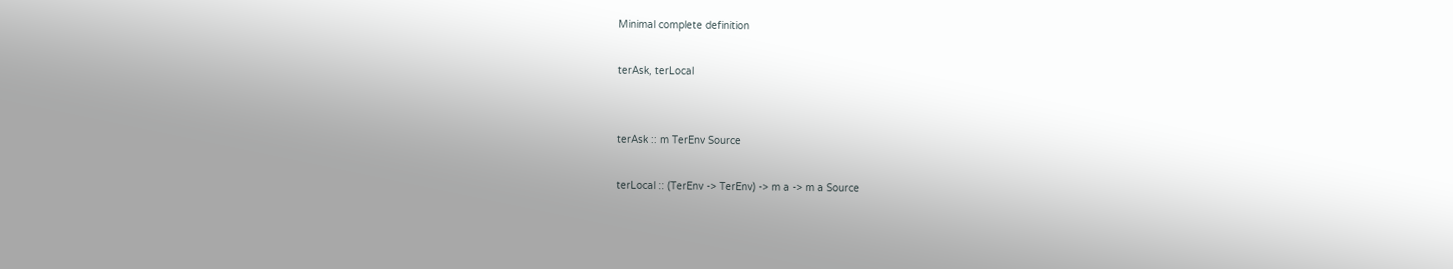Minimal complete definition

terAsk, terLocal


terAsk :: m TerEnv Source

terLocal :: (TerEnv -> TerEnv) -> m a -> m a Source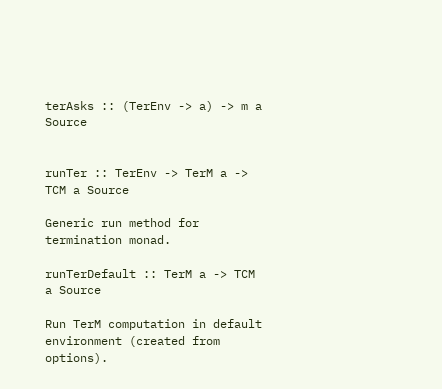terAsks :: (TerEnv -> a) -> m a Source


runTer :: TerEnv -> TerM a -> TCM a Source

Generic run method for termination monad.

runTerDefault :: TerM a -> TCM a Source

Run TerM computation in default environment (created from options).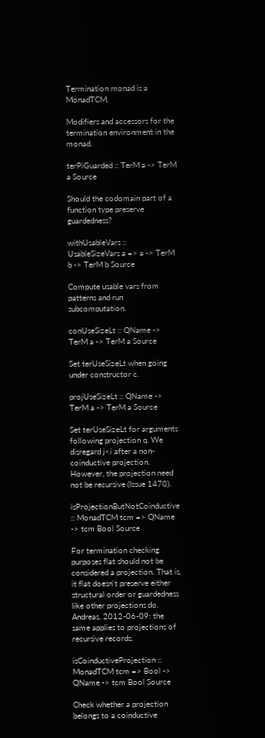Termination monad is a MonadTCM.

Modifiers and accessors for the termination environment in the monad.

terPiGuarded :: TerM a -> TerM a Source

Should the codomain part of a function type preserve guardedness?

withUsableVars :: UsableSizeVars a => a -> TerM b -> TerM b Source

Compute usable vars from patterns and run subcomputation.

conUseSizeLt :: QName -> TerM a -> TerM a Source

Set terUseSizeLt when going under constructor c.

projUseSizeLt :: QName -> TerM a -> TerM a Source

Set terUseSizeLt for arguments following projection q. We disregard j<i after a non-coinductive projection. However, the projection need not be recursive (Issue 1470).

isProjectionButNotCoinductive :: MonadTCM tcm => QName -> tcm Bool Source

For termination checking purposes flat should not be considered a projection. That is, it flat doesn't preserve either structural order or guardedness like other projections do. Andreas, 2012-06-09: the same applies to projections of recursive records.

isCoinductiveProjection :: MonadTCM tcm => Bool -> QName -> tcm Bool Source

Check whether a projection belongs to a coinductive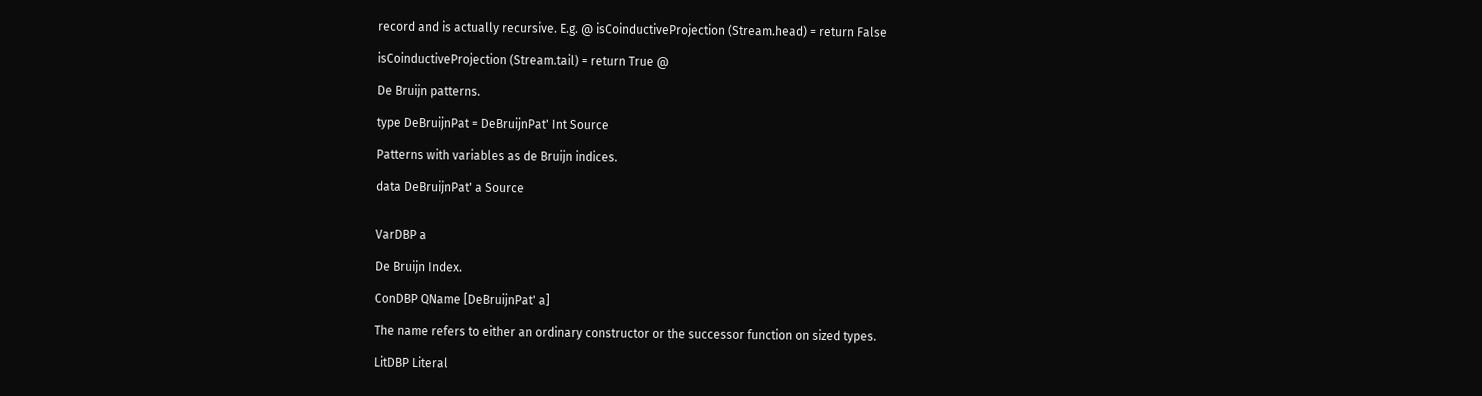record and is actually recursive. E.g. @ isCoinductiveProjection (Stream.head) = return False

isCoinductiveProjection (Stream.tail) = return True @

De Bruijn patterns.

type DeBruijnPat = DeBruijnPat' Int Source

Patterns with variables as de Bruijn indices.

data DeBruijnPat' a Source


VarDBP a

De Bruijn Index.

ConDBP QName [DeBruijnPat' a]

The name refers to either an ordinary constructor or the successor function on sized types.

LitDBP Literal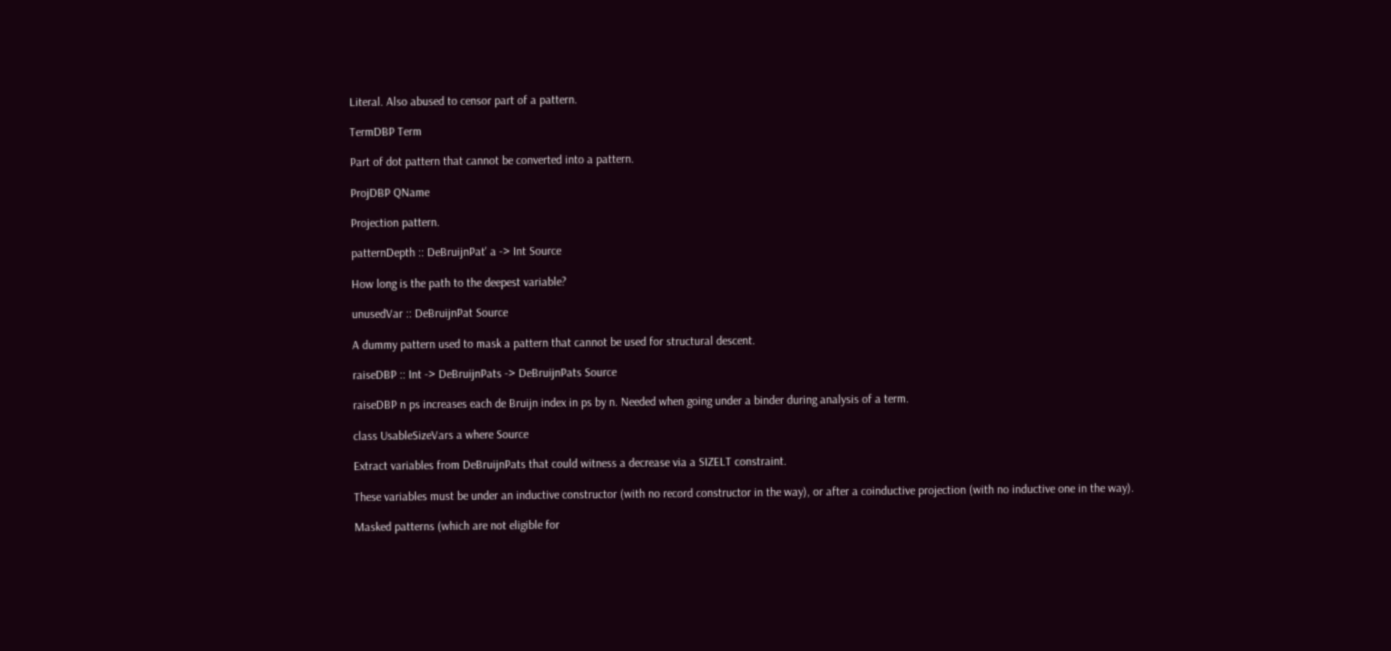Literal. Also abused to censor part of a pattern.

TermDBP Term

Part of dot pattern that cannot be converted into a pattern.

ProjDBP QName

Projection pattern.

patternDepth :: DeBruijnPat' a -> Int Source

How long is the path to the deepest variable?

unusedVar :: DeBruijnPat Source

A dummy pattern used to mask a pattern that cannot be used for structural descent.

raiseDBP :: Int -> DeBruijnPats -> DeBruijnPats Source

raiseDBP n ps increases each de Bruijn index in ps by n. Needed when going under a binder during analysis of a term.

class UsableSizeVars a where Source

Extract variables from DeBruijnPats that could witness a decrease via a SIZELT constraint.

These variables must be under an inductive constructor (with no record constructor in the way), or after a coinductive projection (with no inductive one in the way).

Masked patterns (which are not eligible for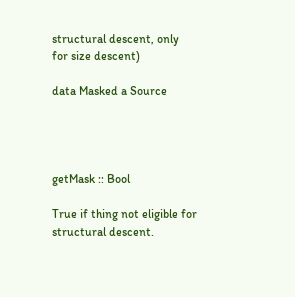structural descent, only for size descent)

data Masked a Source




getMask :: Bool

True if thing not eligible for structural descent.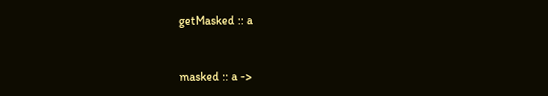getMasked :: a


masked :: a ->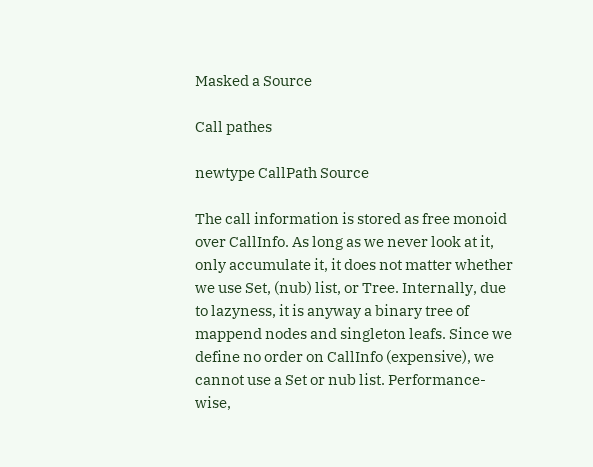Masked a Source

Call pathes

newtype CallPath Source

The call information is stored as free monoid over CallInfo. As long as we never look at it, only accumulate it, it does not matter whether we use Set, (nub) list, or Tree. Internally, due to lazyness, it is anyway a binary tree of mappend nodes and singleton leafs. Since we define no order on CallInfo (expensive), we cannot use a Set or nub list. Performance-wise,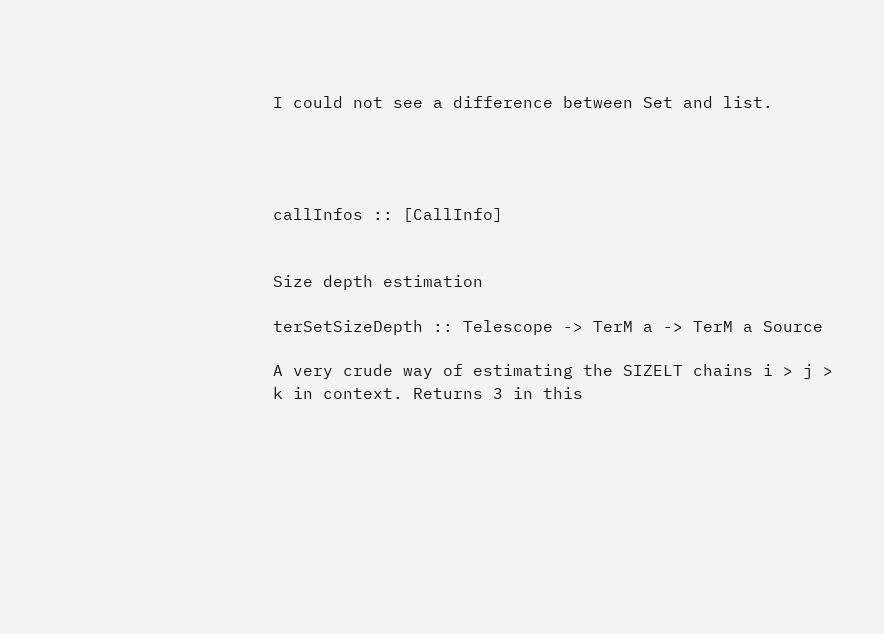I could not see a difference between Set and list.




callInfos :: [CallInfo]


Size depth estimation

terSetSizeDepth :: Telescope -> TerM a -> TerM a Source

A very crude way of estimating the SIZELT chains i > j > k in context. Returns 3 in this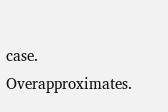case. Overapproximates.